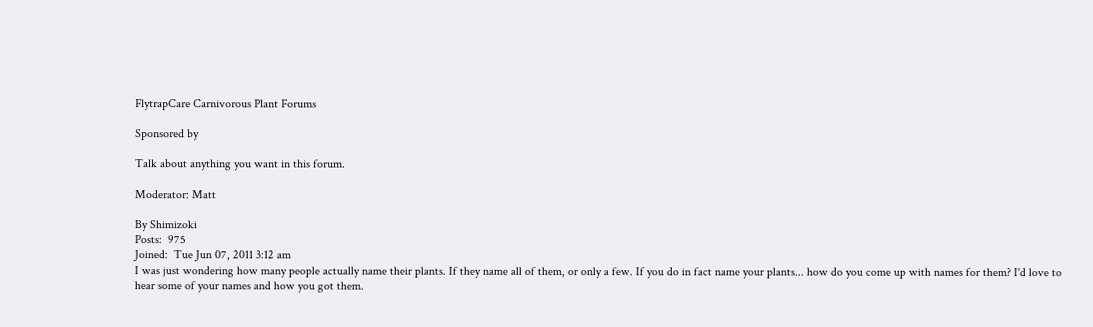FlytrapCare Carnivorous Plant Forums

Sponsored by

Talk about anything you want in this forum.

Moderator: Matt

By Shimizoki
Posts:  975
Joined:  Tue Jun 07, 2011 3:12 am
I was just wondering how many people actually name their plants. If they name all of them, or only a few. If you do in fact name your plants... how do you come up with names for them? I'd love to hear some of your names and how you got them.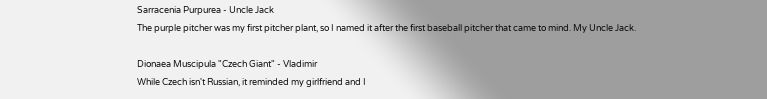Sarracenia Purpurea - Uncle Jack
The purple pitcher was my first pitcher plant, so I named it after the first baseball pitcher that came to mind. My Uncle Jack.

Dionaea Muscipula "Czech Giant" - Vladimir
While Czech isn't Russian, it reminded my girlfriend and I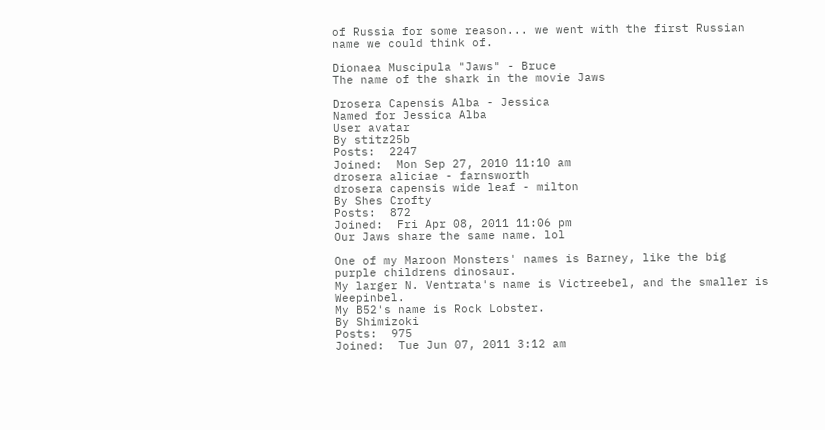of Russia for some reason... we went with the first Russian name we could think of.

Dionaea Muscipula "Jaws" - Bruce
The name of the shark in the movie Jaws

Drosera Capensis Alba - Jessica
Named for Jessica Alba
User avatar
By stitz25b
Posts:  2247
Joined:  Mon Sep 27, 2010 11:10 am
drosera aliciae - farnsworth
drosera capensis wide leaf - milton
By Shes Crofty
Posts:  872
Joined:  Fri Apr 08, 2011 11:06 pm
Our Jaws share the same name. lol

One of my Maroon Monsters' names is Barney, like the big purple childrens dinosaur.
My larger N. Ventrata's name is Victreebel, and the smaller is Weepinbel.
My B52's name is Rock Lobster.
By Shimizoki
Posts:  975
Joined:  Tue Jun 07, 2011 3:12 am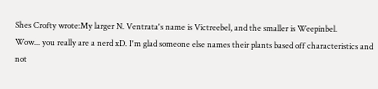Shes Crofty wrote:My larger N. Ventrata's name is Victreebel, and the smaller is Weepinbel.
Wow... you really are a nerd xD. I'm glad someone else names their plants based off characteristics and not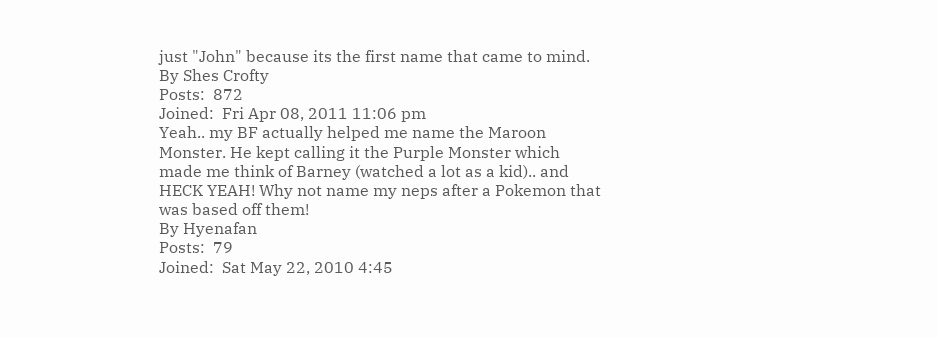just "John" because its the first name that came to mind.
By Shes Crofty
Posts:  872
Joined:  Fri Apr 08, 2011 11:06 pm
Yeah.. my BF actually helped me name the Maroon Monster. He kept calling it the Purple Monster which made me think of Barney (watched a lot as a kid).. and HECK YEAH! Why not name my neps after a Pokemon that was based off them!
By Hyenafan
Posts:  79
Joined:  Sat May 22, 2010 4:45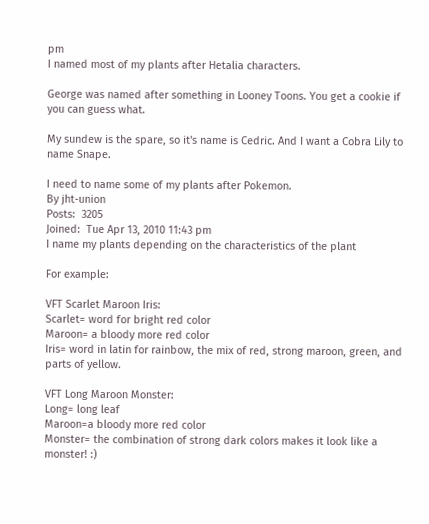pm
I named most of my plants after Hetalia characters.

George was named after something in Looney Toons. You get a cookie if you can guess what.

My sundew is the spare, so it's name is Cedric. And I want a Cobra Lily to name Snape.

I need to name some of my plants after Pokemon.
By jht-union
Posts:  3205
Joined:  Tue Apr 13, 2010 11:43 pm
I name my plants depending on the characteristics of the plant

For example:

VFT Scarlet Maroon Iris:
Scarlet= word for bright red color
Maroon= a bloody more red color
Iris= word in latin for rainbow, the mix of red, strong maroon, green, and parts of yellow.

VFT Long Maroon Monster:
Long= long leaf
Maroon=a bloody more red color
Monster= the combination of strong dark colors makes it look like a monster! :)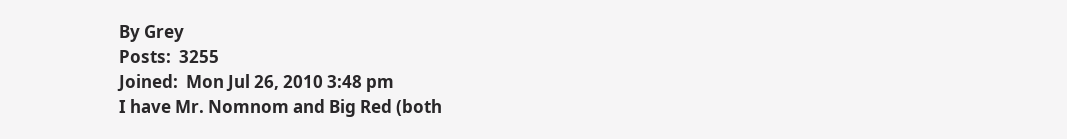By Grey
Posts:  3255
Joined:  Mon Jul 26, 2010 3:48 pm
I have Mr. Nomnom and Big Red (both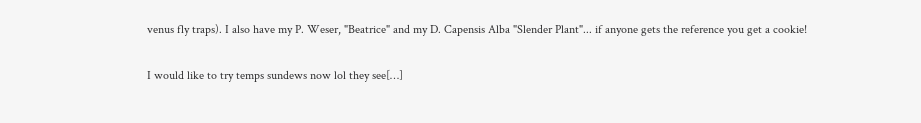venus fly traps). I also have my P. Weser, "Beatrice" and my D. Capensis Alba "Slender Plant"... if anyone gets the reference you get a cookie!

I would like to try temps sundews now lol they see[…]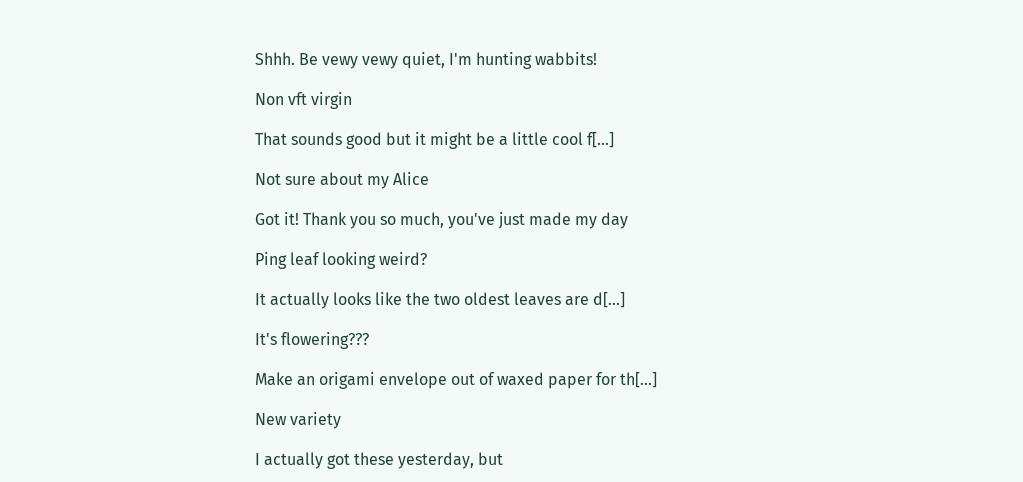Shhh. Be vewy vewy quiet, I'm hunting wabbits!

Non vft virgin

That sounds good but it might be a little cool f[…]

Not sure about my Alice

Got it! Thank you so much, you've just made my day

Ping leaf looking weird?

It actually looks like the two oldest leaves are d[…]

It's flowering???

Make an origami envelope out of waxed paper for th[…]

New variety

I actually got these yesterday, but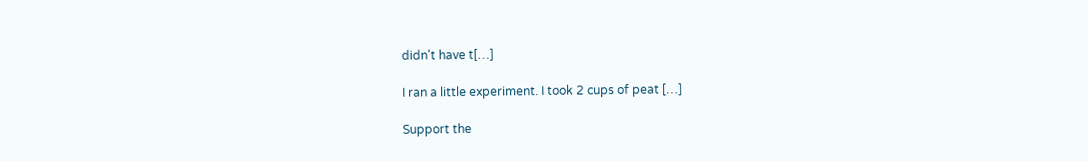didn't have t[…]

I ran a little experiment. I took 2 cups of peat […]

Support the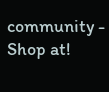community - Shop at!